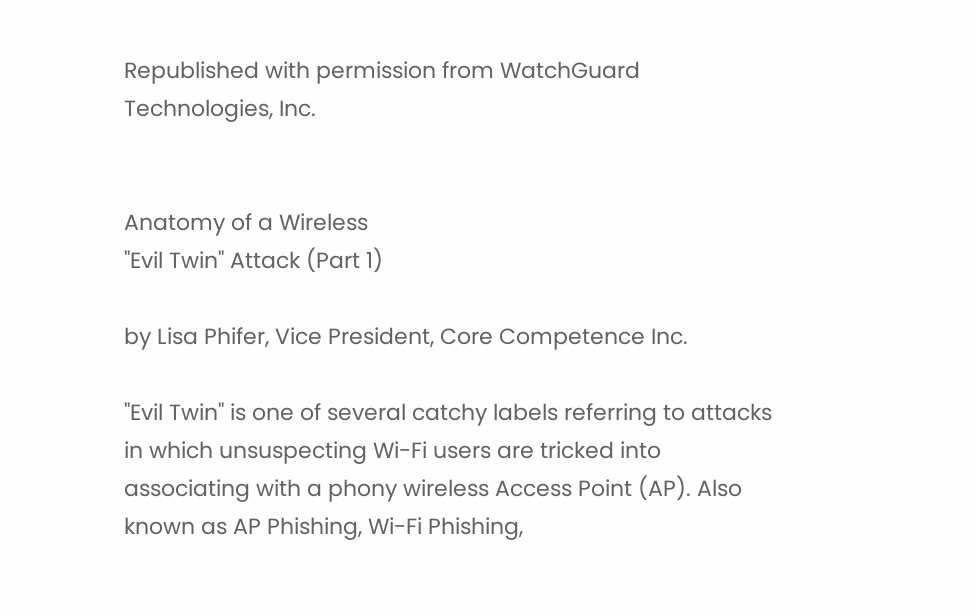Republished with permission from WatchGuard Technologies, Inc.


Anatomy of a Wireless
"Evil Twin" Attack (Part 1)

by Lisa Phifer, Vice President, Core Competence Inc.

"Evil Twin" is one of several catchy labels referring to attacks in which unsuspecting Wi-Fi users are tricked into associating with a phony wireless Access Point (AP). Also known as AP Phishing, Wi-Fi Phishing,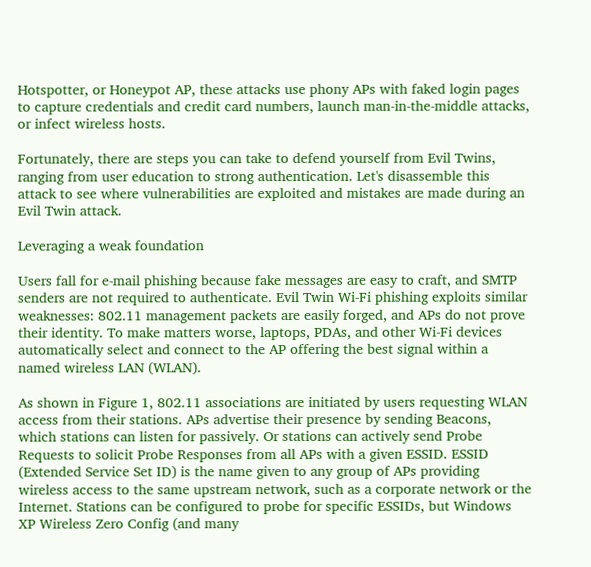Hotspotter, or Honeypot AP, these attacks use phony APs with faked login pages to capture credentials and credit card numbers, launch man-in-the-middle attacks, or infect wireless hosts.

Fortunately, there are steps you can take to defend yourself from Evil Twins, ranging from user education to strong authentication. Let's disassemble this attack to see where vulnerabilities are exploited and mistakes are made during an Evil Twin attack.

Leveraging a weak foundation

Users fall for e-mail phishing because fake messages are easy to craft, and SMTP senders are not required to authenticate. Evil Twin Wi-Fi phishing exploits similar weaknesses: 802.11 management packets are easily forged, and APs do not prove their identity. To make matters worse, laptops, PDAs, and other Wi-Fi devices automatically select and connect to the AP offering the best signal within a named wireless LAN (WLAN).

As shown in Figure 1, 802.11 associations are initiated by users requesting WLAN access from their stations. APs advertise their presence by sending Beacons, which stations can listen for passively. Or stations can actively send Probe Requests to solicit Probe Responses from all APs with a given ESSID. ESSID (Extended Service Set ID) is the name given to any group of APs providing wireless access to the same upstream network, such as a corporate network or the Internet. Stations can be configured to probe for specific ESSIDs, but Windows XP Wireless Zero Config (and many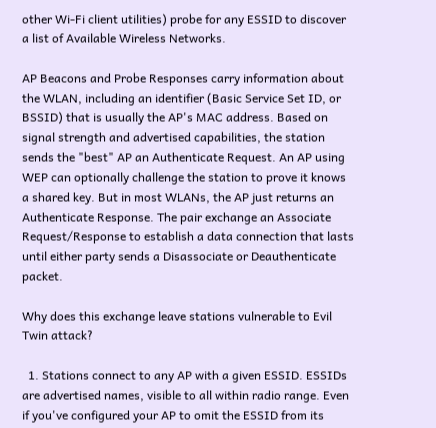other Wi-Fi client utilities) probe for any ESSID to discover a list of Available Wireless Networks.

AP Beacons and Probe Responses carry information about the WLAN, including an identifier (Basic Service Set ID, or BSSID) that is usually the AP's MAC address. Based on signal strength and advertised capabilities, the station sends the "best" AP an Authenticate Request. An AP using WEP can optionally challenge the station to prove it knows a shared key. But in most WLANs, the AP just returns an Authenticate Response. The pair exchange an Associate Request/Response to establish a data connection that lasts until either party sends a Disassociate or Deauthenticate packet.

Why does this exchange leave stations vulnerable to Evil Twin attack?

  1. Stations connect to any AP with a given ESSID. ESSIDs are advertised names, visible to all within radio range. Even if you've configured your AP to omit the ESSID from its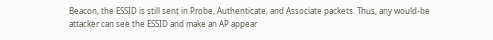Beacon, the ESSID is still sent in Probe, Authenticate, and Associate packets. Thus, any would-be attacker can see the ESSID and make an AP appear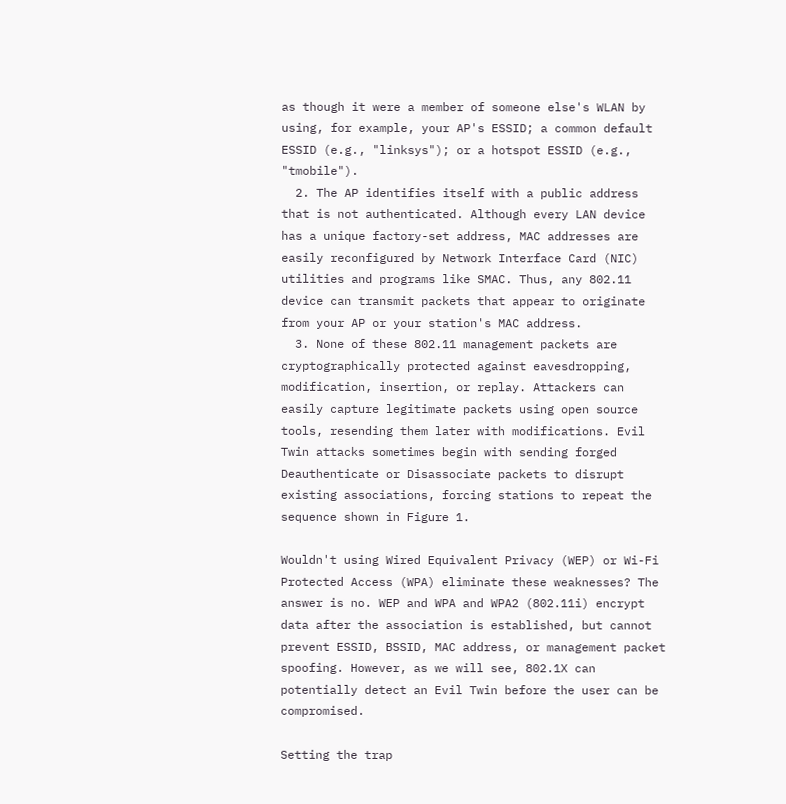as though it were a member of someone else's WLAN by using, for example, your AP's ESSID; a common default ESSID (e.g., "linksys"); or a hotspot ESSID (e.g., "tmobile").
  2. The AP identifies itself with a public address that is not authenticated. Although every LAN device has a unique factory-set address, MAC addresses are easily reconfigured by Network Interface Card (NIC) utilities and programs like SMAC. Thus, any 802.11 device can transmit packets that appear to originate from your AP or your station's MAC address.
  3. None of these 802.11 management packets are cryptographically protected against eavesdropping, modification, insertion, or replay. Attackers can easily capture legitimate packets using open source tools, resending them later with modifications. Evil Twin attacks sometimes begin with sending forged Deauthenticate or Disassociate packets to disrupt existing associations, forcing stations to repeat the sequence shown in Figure 1.

Wouldn't using Wired Equivalent Privacy (WEP) or Wi-Fi Protected Access (WPA) eliminate these weaknesses? The answer is no. WEP and WPA and WPA2 (802.11i) encrypt data after the association is established, but cannot prevent ESSID, BSSID, MAC address, or management packet spoofing. However, as we will see, 802.1X can potentially detect an Evil Twin before the user can be compromised.

Setting the trap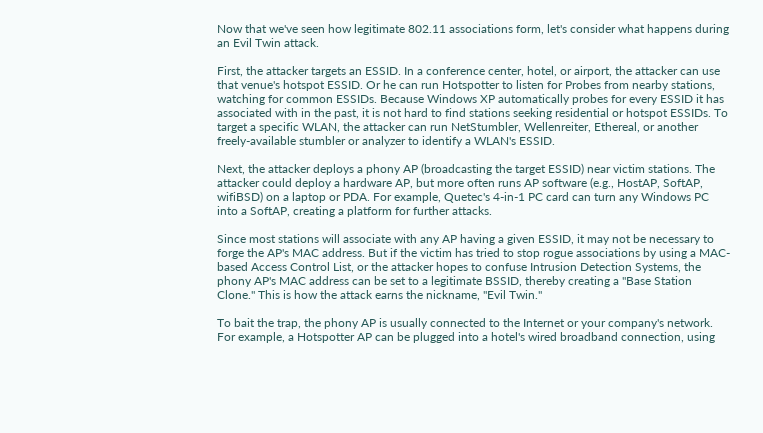Now that we've seen how legitimate 802.11 associations form, let's consider what happens during an Evil Twin attack.

First, the attacker targets an ESSID. In a conference center, hotel, or airport, the attacker can use that venue's hotspot ESSID. Or he can run Hotspotter to listen for Probes from nearby stations, watching for common ESSIDs. Because Windows XP automatically probes for every ESSID it has associated with in the past, it is not hard to find stations seeking residential or hotspot ESSIDs. To target a specific WLAN, the attacker can run NetStumbler, Wellenreiter, Ethereal, or another freely-available stumbler or analyzer to identify a WLAN's ESSID.

Next, the attacker deploys a phony AP (broadcasting the target ESSID) near victim stations. The attacker could deploy a hardware AP, but more often runs AP software (e.g., HostAP, SoftAP, wifiBSD) on a laptop or PDA. For example, Quetec's 4-in-1 PC card can turn any Windows PC into a SoftAP, creating a platform for further attacks.

Since most stations will associate with any AP having a given ESSID, it may not be necessary to forge the AP's MAC address. But if the victim has tried to stop rogue associations by using a MAC-based Access Control List, or the attacker hopes to confuse Intrusion Detection Systems, the phony AP's MAC address can be set to a legitimate BSSID, thereby creating a "Base Station Clone." This is how the attack earns the nickname, "Evil Twin."

To bait the trap, the phony AP is usually connected to the Internet or your company's network. For example, a Hotspotter AP can be plugged into a hotel's wired broadband connection, using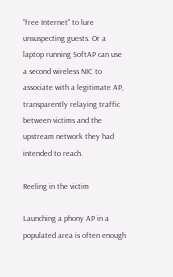"free Internet" to lure unsuspecting guests. Or a laptop running SoftAP can use a second wireless NIC to associate with a legitimate AP, transparently relaying traffic between victims and the upstream network they had intended to reach.

Reeling in the victim

Launching a phony AP in a populated area is often enough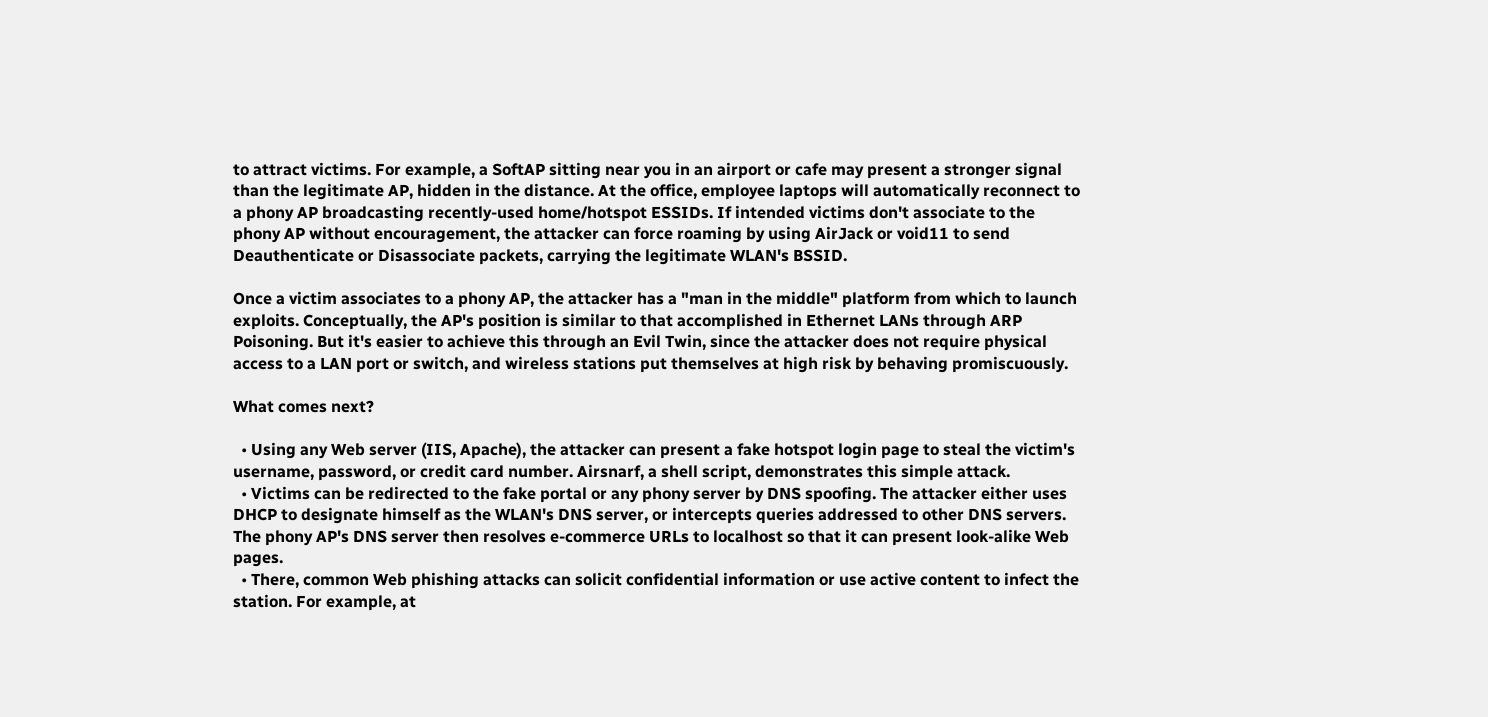to attract victims. For example, a SoftAP sitting near you in an airport or cafe may present a stronger signal than the legitimate AP, hidden in the distance. At the office, employee laptops will automatically reconnect to a phony AP broadcasting recently-used home/hotspot ESSIDs. If intended victims don't associate to the phony AP without encouragement, the attacker can force roaming by using AirJack or void11 to send Deauthenticate or Disassociate packets, carrying the legitimate WLAN's BSSID.

Once a victim associates to a phony AP, the attacker has a "man in the middle" platform from which to launch exploits. Conceptually, the AP's position is similar to that accomplished in Ethernet LANs through ARP Poisoning. But it's easier to achieve this through an Evil Twin, since the attacker does not require physical access to a LAN port or switch, and wireless stations put themselves at high risk by behaving promiscuously.

What comes next?

  • Using any Web server (IIS, Apache), the attacker can present a fake hotspot login page to steal the victim's username, password, or credit card number. Airsnarf, a shell script, demonstrates this simple attack.
  • Victims can be redirected to the fake portal or any phony server by DNS spoofing. The attacker either uses DHCP to designate himself as the WLAN's DNS server, or intercepts queries addressed to other DNS servers. The phony AP's DNS server then resolves e-commerce URLs to localhost so that it can present look-alike Web pages.
  • There, common Web phishing attacks can solicit confidential information or use active content to infect the station. For example, at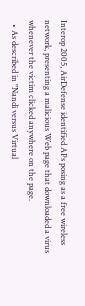Interop 2005, AirDefense identified APs posing as a free wireless network, presenting a malicious Web page that downloaded a virus whenever the victim clicked anywhere on the page.
  • As described in "Nandi versus Virtual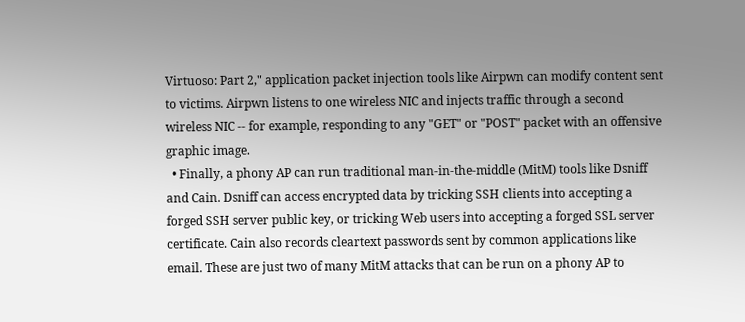Virtuoso: Part 2," application packet injection tools like Airpwn can modify content sent to victims. Airpwn listens to one wireless NIC and injects traffic through a second wireless NIC -- for example, responding to any "GET" or "POST" packet with an offensive graphic image.
  • Finally, a phony AP can run traditional man-in-the-middle (MitM) tools like Dsniff and Cain. Dsniff can access encrypted data by tricking SSH clients into accepting a forged SSH server public key, or tricking Web users into accepting a forged SSL server certificate. Cain also records cleartext passwords sent by common applications like email. These are just two of many MitM attacks that can be run on a phony AP to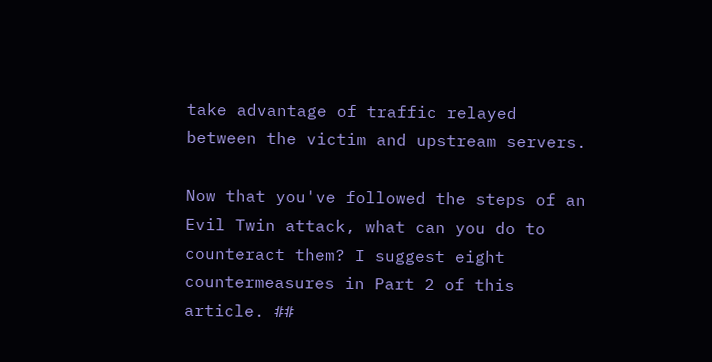take advantage of traffic relayed between the victim and upstream servers.

Now that you've followed the steps of an Evil Twin attack, what can you do to counteract them? I suggest eight countermeasures in Part 2 of this article. ##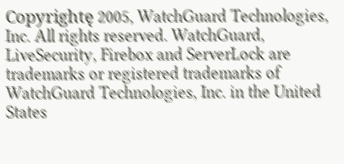Copyrightę 2005, WatchGuard Technologies, Inc. All rights reserved. WatchGuard, LiveSecurity, Firebox and ServerLock are trademarks or registered trademarks of WatchGuard Technologies, Inc. in the United States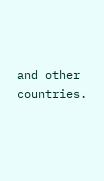and other countries.